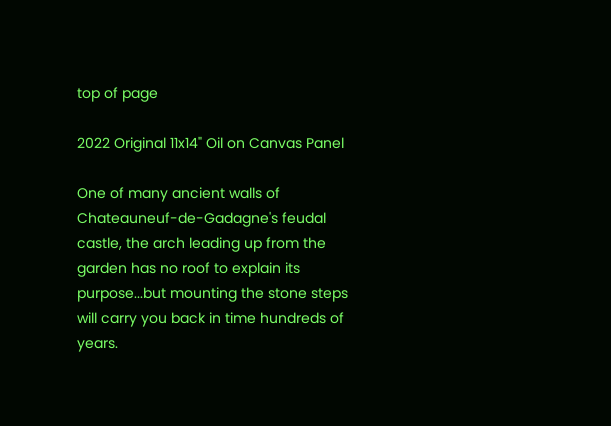top of page

2022 Original 11x14" Oil on Canvas Panel

One of many ancient walls of Chateauneuf-de-Gadagne's feudal castle, the arch leading up from the garden has no roof to explain its purpose...but mounting the stone steps will carry you back in time hundreds of years.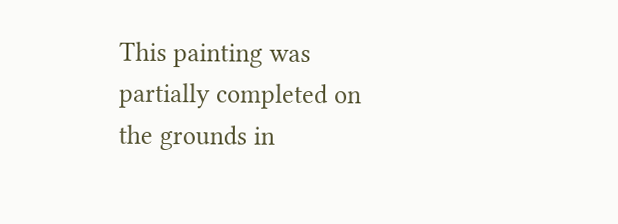This painting was partially completed on the grounds in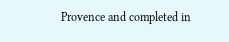Provence and completed in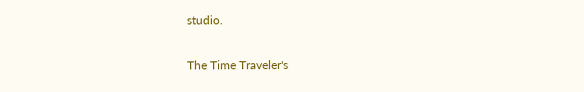studio.

The Time Traveler's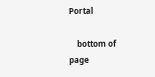Portal

    bottom of page